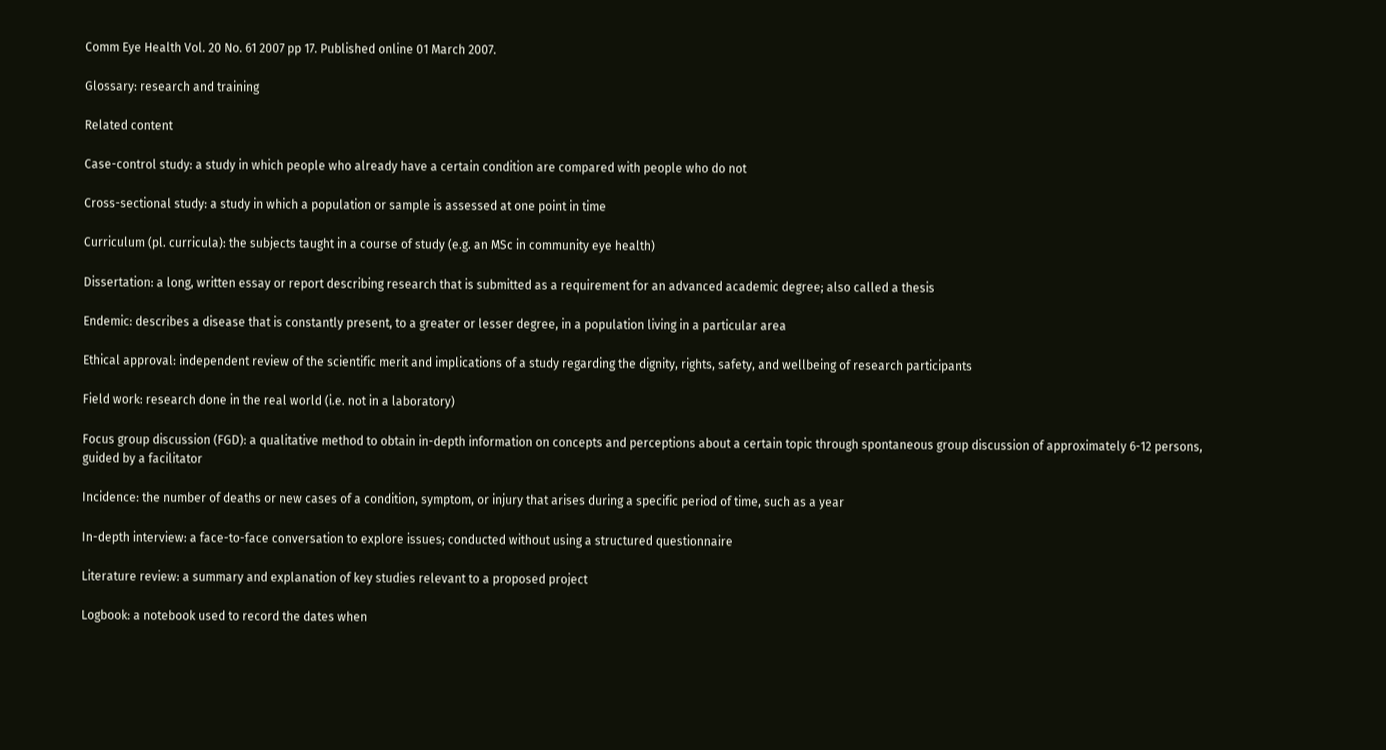Comm Eye Health Vol. 20 No. 61 2007 pp 17. Published online 01 March 2007.

Glossary: research and training

Related content

Case-control study: a study in which people who already have a certain condition are compared with people who do not

Cross-sectional study: a study in which a population or sample is assessed at one point in time

Curriculum (pl. curricula): the subjects taught in a course of study (e.g. an MSc in community eye health)

Dissertation: a long, written essay or report describing research that is submitted as a requirement for an advanced academic degree; also called a thesis

Endemic: describes a disease that is constantly present, to a greater or lesser degree, in a population living in a particular area

Ethical approval: independent review of the scientific merit and implications of a study regarding the dignity, rights, safety, and wellbeing of research participants

Field work: research done in the real world (i.e. not in a laboratory)

Focus group discussion (FGD): a qualitative method to obtain in-depth information on concepts and perceptions about a certain topic through spontaneous group discussion of approximately 6-12 persons, guided by a facilitator

Incidence: the number of deaths or new cases of a condition, symptom, or injury that arises during a specific period of time, such as a year

In-depth interview: a face-to-face conversation to explore issues; conducted without using a structured questionnaire

Literature review: a summary and explanation of key studies relevant to a proposed project

Logbook: a notebook used to record the dates when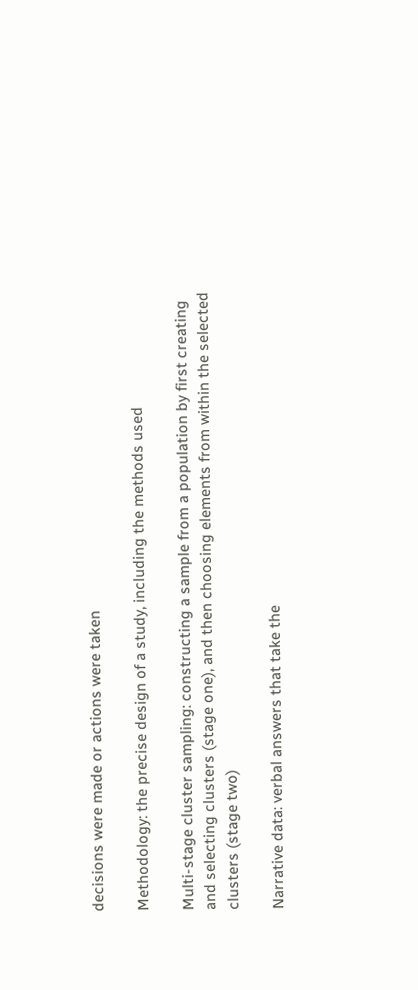decisions were made or actions were taken

Methodology: the precise design of a study, including the methods used

Multi-stage cluster sampling: constructing a sample from a population by first creating and selecting clusters (stage one), and then choosing elements from within the selected clusters (stage two)

Narrative data: verbal answers that take the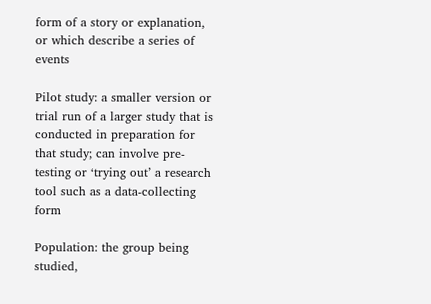form of a story or explanation, or which describe a series of events

Pilot study: a smaller version or trial run of a larger study that is conducted in preparation for that study; can involve pre-testing or ‘trying out’ a research tool such as a data-collecting form

Population: the group being studied,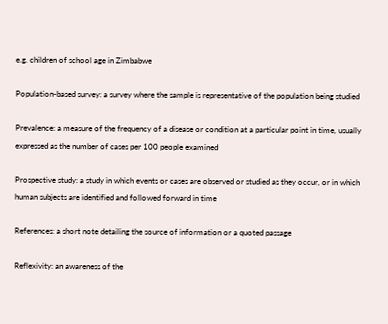e.g. children of school age in Zimbabwe

Population-based survey: a survey where the sample is representative of the population being studied

Prevalence: a measure of the frequency of a disease or condition at a particular point in time, usually expressed as the number of cases per 100 people examined

Prospective study: a study in which events or cases are observed or studied as they occur, or in which human subjects are identified and followed forward in time

References: a short note detailing the source of information or a quoted passage

Reflexivity: an awareness of the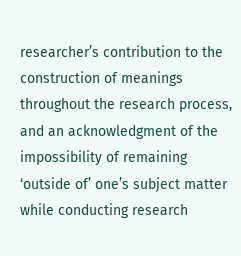researcher’s contribution to the construction of meanings throughout the research process, and an acknowledgment of the impossibility of remaining ‘outside of’ one’s subject matter while conducting research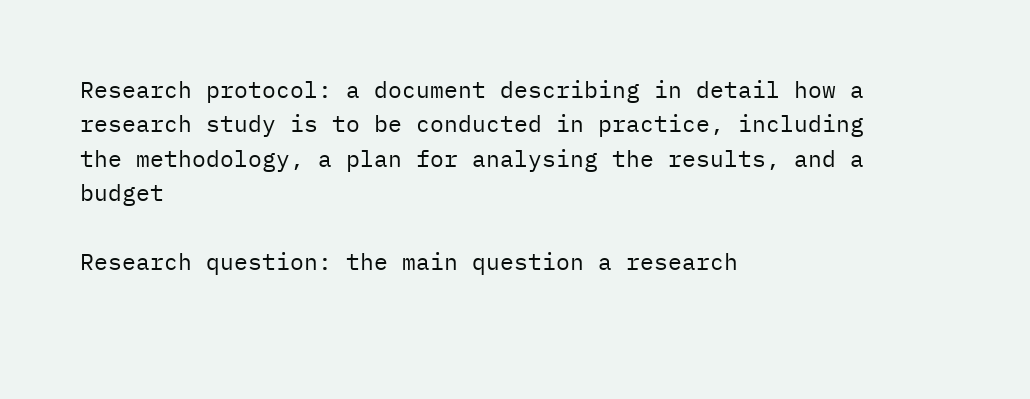Research protocol: a document describing in detail how a research study is to be conducted in practice, including the methodology, a plan for analysing the results, and a budget

Research question: the main question a research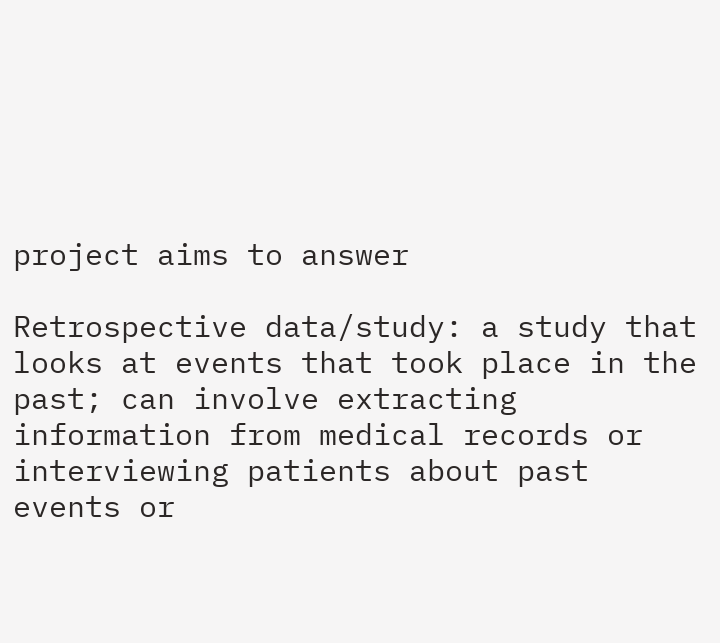project aims to answer

Retrospective data/study: a study that looks at events that took place in the past; can involve extracting information from medical records or interviewing patients about past events or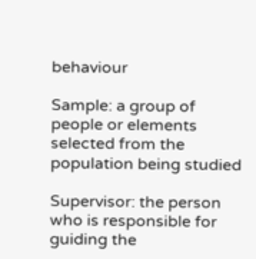behaviour

Sample: a group of people or elements selected from the population being studied

Supervisor: the person who is responsible for guiding the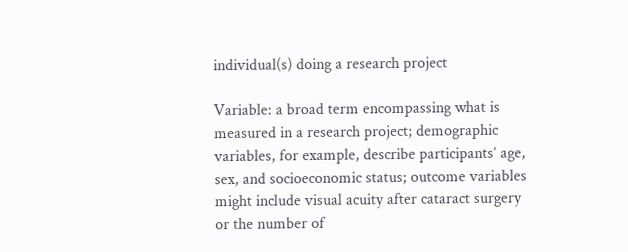individual(s) doing a research project

Variable: a broad term encompassing what is measured in a research project; demographic variables, for example, describe participants’ age, sex, and socioeconomic status; outcome variables might include visual acuity after cataract surgery or the number of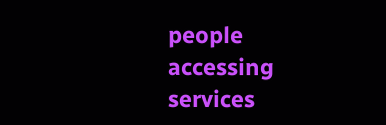people accessing services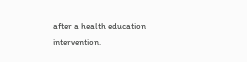after a health education intervention.